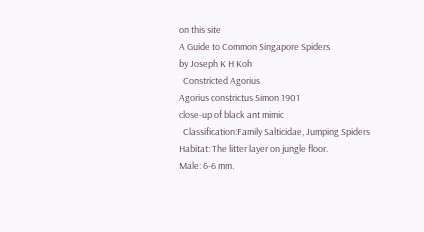on this site
A Guide to Common Singapore Spiders
by Joseph K H Koh
  Constricted Agorius
Agorius constrictus Simon 1901
close-up of black ant mimic
  Classification:Family Salticidae, Jumping Spiders
Habitat: The litter layer on jungle floor.
Male: 6-6 mm.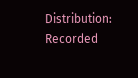Distribution: Recorded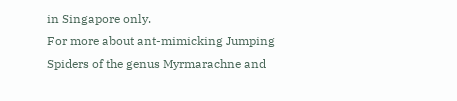in Singapore only.
For more about ant-mimicking Jumping Spiders of the genus Myrmarachne and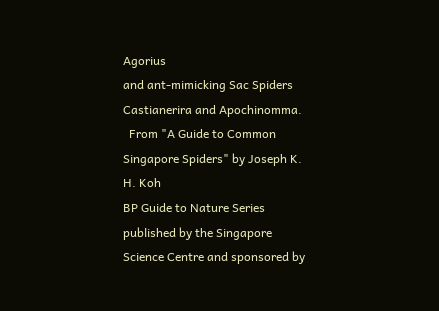Agorius
and ant-mimicking Sac Spiders Castianerira and Apochinomma.
  From "A Guide to Common Singapore Spiders" by Joseph K. H. Koh
BP Guide to Nature Series published by the Singapore Science Centre and sponsored by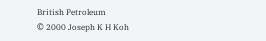British Petroleum
© 2000 Joseph K H Koh